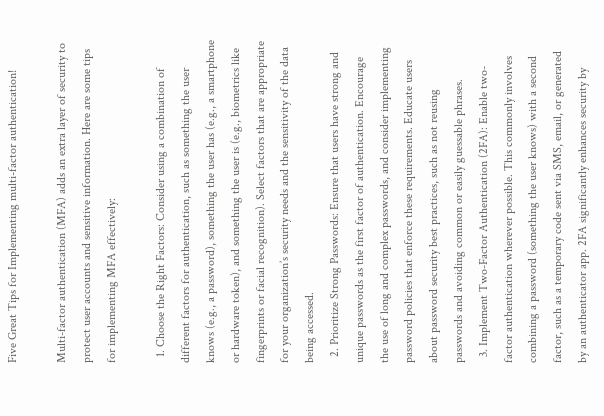Five Great Tips for Implementing multi-factor authentication!

Multi-factor authentication (MFA) adds an extra layer of security to protect user accounts and sensitive information. Here are some tips for implementing MFA effectively:

  1. Choose the Right Factors: Consider using a combination of different factors for authentication, such as something the user knows (e.g., a password), something the user has (e.g., a smartphone or hardware token), and something the user is (e.g., biometrics like fingerprints or facial recognition). Select factors that are appropriate for your organization’s security needs and the sensitivity of the data being accessed.
  2. Prioritize Strong Passwords: Ensure that users have strong and unique passwords as the first factor of authentication. Encourage the use of long and complex passwords, and consider implementing password policies that enforce these requirements. Educate users about password security best practices, such as not reusing passwords and avoiding common or easily guessable phrases.
  3. Implement Two-Factor Authentication (2FA): Enable two-factor authentication wherever possible. This commonly involves combining a password (something the user knows) with a second factor, such as a temporary code sent via SMS, email, or generated by an authenticator app. 2FA significantly enhances security by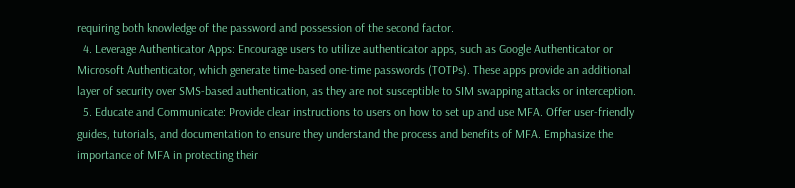requiring both knowledge of the password and possession of the second factor.
  4. Leverage Authenticator Apps: Encourage users to utilize authenticator apps, such as Google Authenticator or Microsoft Authenticator, which generate time-based one-time passwords (TOTPs). These apps provide an additional layer of security over SMS-based authentication, as they are not susceptible to SIM swapping attacks or interception.
  5. Educate and Communicate: Provide clear instructions to users on how to set up and use MFA. Offer user-friendly guides, tutorials, and documentation to ensure they understand the process and benefits of MFA. Emphasize the importance of MFA in protecting their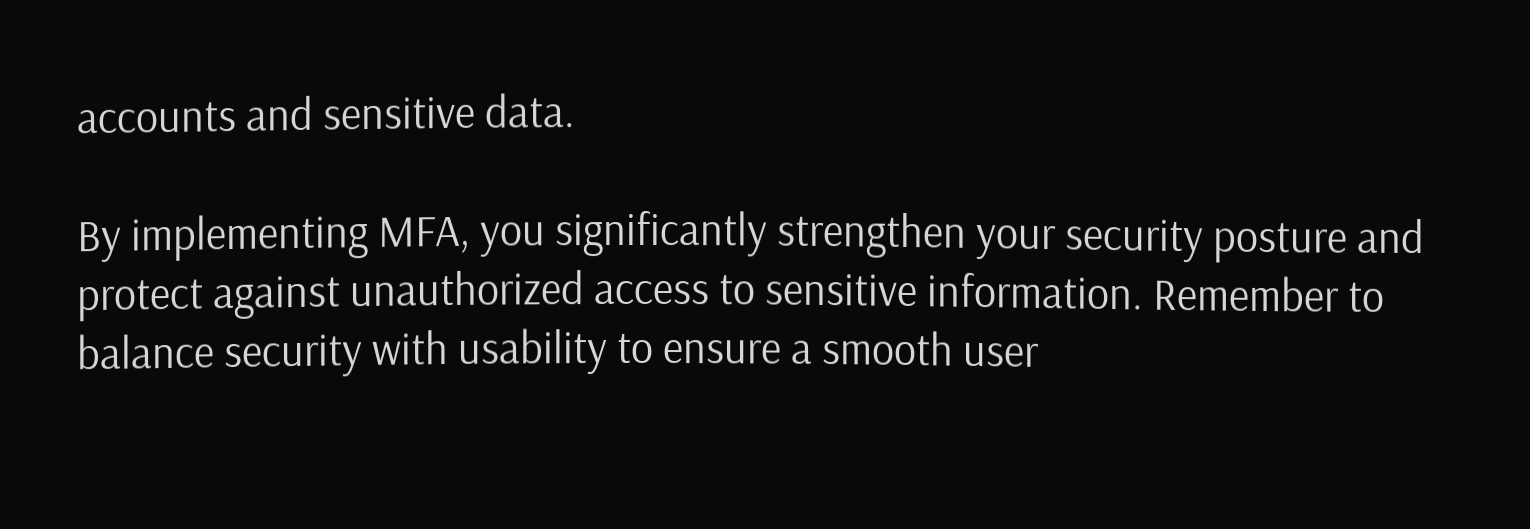accounts and sensitive data.

By implementing MFA, you significantly strengthen your security posture and protect against unauthorized access to sensitive information. Remember to balance security with usability to ensure a smooth user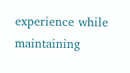experience while maintaining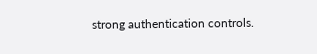strong authentication controls.